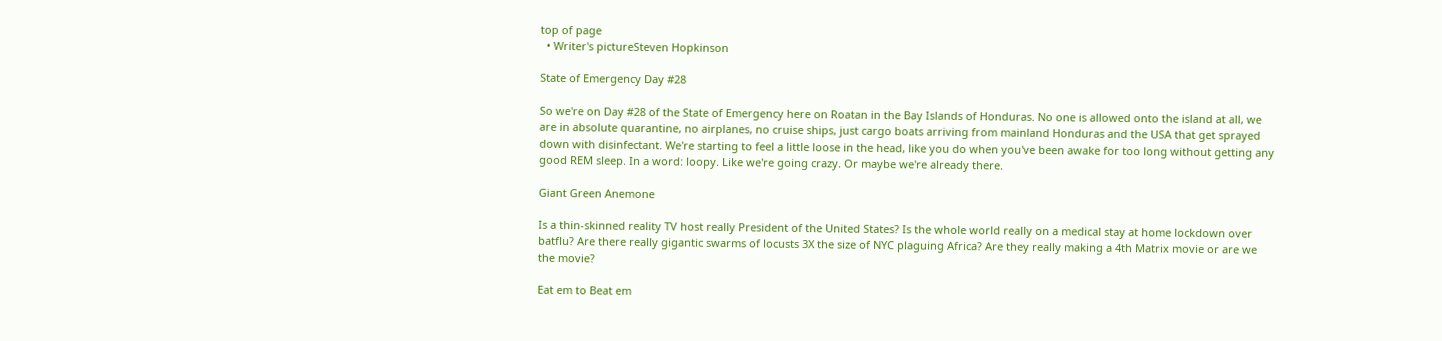top of page
  • Writer's pictureSteven Hopkinson

State of Emergency Day #28

So we're on Day #28 of the State of Emergency here on Roatan in the Bay Islands of Honduras. No one is allowed onto the island at all, we are in absolute quarantine, no airplanes, no cruise ships, just cargo boats arriving from mainland Honduras and the USA that get sprayed down with disinfectant. We're starting to feel a little loose in the head, like you do when you've been awake for too long without getting any good REM sleep. In a word: loopy. Like we're going crazy. Or maybe we're already there.

Giant Green Anemone

Is a thin-skinned reality TV host really President of the United States? Is the whole world really on a medical stay at home lockdown over batflu? Are there really gigantic swarms of locusts 3X the size of NYC plaguing Africa? Are they really making a 4th Matrix movie or are we the movie?

Eat em to Beat em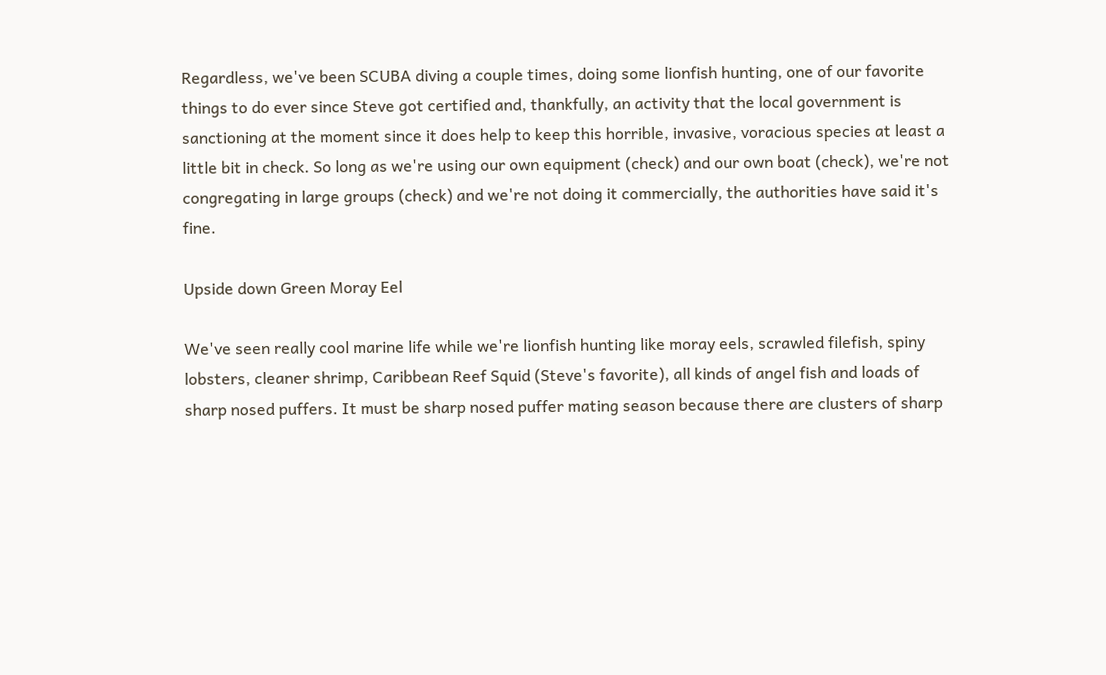Regardless, we've been SCUBA diving a couple times, doing some lionfish hunting, one of our favorite things to do ever since Steve got certified and, thankfully, an activity that the local government is sanctioning at the moment since it does help to keep this horrible, invasive, voracious species at least a little bit in check. So long as we're using our own equipment (check) and our own boat (check), we're not congregating in large groups (check) and we're not doing it commercially, the authorities have said it's fine.

Upside down Green Moray Eel

We've seen really cool marine life while we're lionfish hunting like moray eels, scrawled filefish, spiny lobsters, cleaner shrimp, Caribbean Reef Squid (Steve's favorite), all kinds of angel fish and loads of sharp nosed puffers. It must be sharp nosed puffer mating season because there are clusters of sharp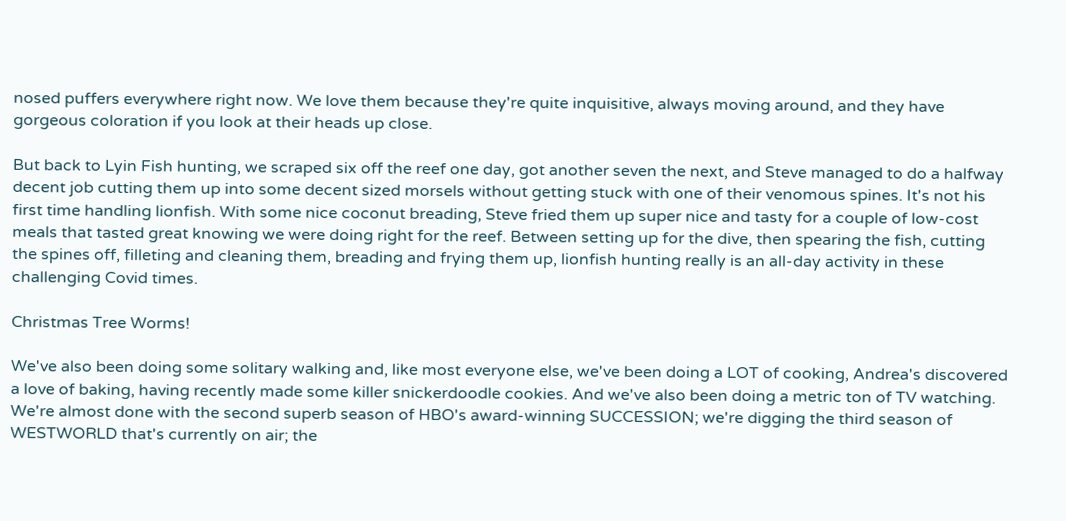nosed puffers everywhere right now. We love them because they're quite inquisitive, always moving around, and they have gorgeous coloration if you look at their heads up close.

But back to Lyin Fish hunting, we scraped six off the reef one day, got another seven the next, and Steve managed to do a halfway decent job cutting them up into some decent sized morsels without getting stuck with one of their venomous spines. It's not his first time handling lionfish. With some nice coconut breading, Steve fried them up super nice and tasty for a couple of low-cost meals that tasted great knowing we were doing right for the reef. Between setting up for the dive, then spearing the fish, cutting the spines off, filleting and cleaning them, breading and frying them up, lionfish hunting really is an all-day activity in these challenging Covid times.

Christmas Tree Worms!

We've also been doing some solitary walking and, like most everyone else, we've been doing a LOT of cooking, Andrea's discovered a love of baking, having recently made some killer snickerdoodle cookies. And we've also been doing a metric ton of TV watching. We're almost done with the second superb season of HBO's award-winning SUCCESSION; we're digging the third season of WESTWORLD that's currently on air; the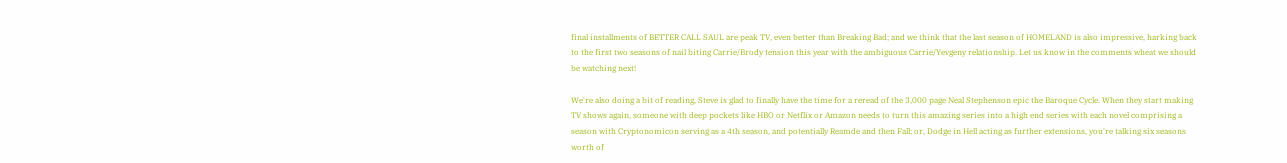final installments of BETTER CALL SAUL are peak TV, even better than Breaking Bad; and we think that the last season of HOMELAND is also impressive, harking back to the first two seasons of nail biting Carrie/Brody tension this year with the ambiguous Carrie/Yevgeny relationship. Let us know in the comments wheat we should be watching next!

We're also doing a bit of reading, Steve is glad to finally have the time for a reread of the 3,000 page Neal Stephenson epic the Baroque Cycle. When they start making TV shows again, someone with deep pockets like HBO or Netflix or Amazon needs to turn this amazing series into a high end series with each novel comprising a season with Cryptonomicon serving as a 4th season, and potentially Reamde and then Fall; or, Dodge in Hell acting as further extensions, you're talking six seasons worth of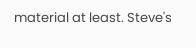material at least. Steve's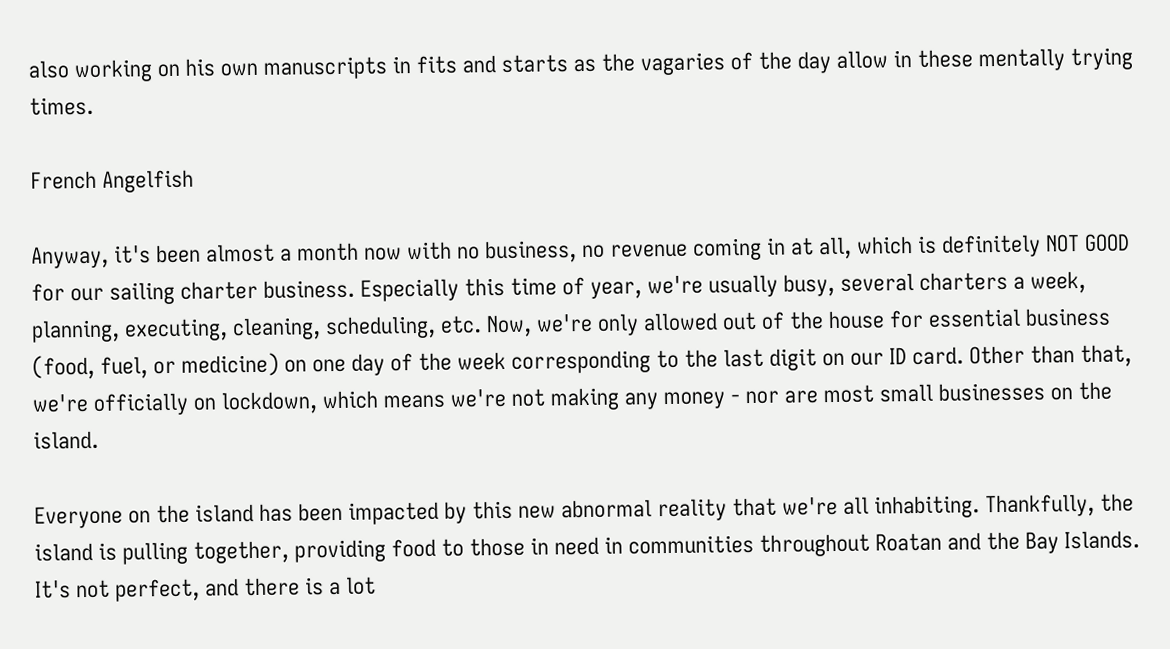also working on his own manuscripts in fits and starts as the vagaries of the day allow in these mentally trying times.

French Angelfish

Anyway, it's been almost a month now with no business, no revenue coming in at all, which is definitely NOT GOOD for our sailing charter business. Especially this time of year, we're usually busy, several charters a week, planning, executing, cleaning, scheduling, etc. Now, we're only allowed out of the house for essential business (food, fuel, or medicine) on one day of the week corresponding to the last digit on our ID card. Other than that, we're officially on lockdown, which means we're not making any money - nor are most small businesses on the island.

Everyone on the island has been impacted by this new abnormal reality that we're all inhabiting. Thankfully, the island is pulling together, providing food to those in need in communities throughout Roatan and the Bay Islands. It's not perfect, and there is a lot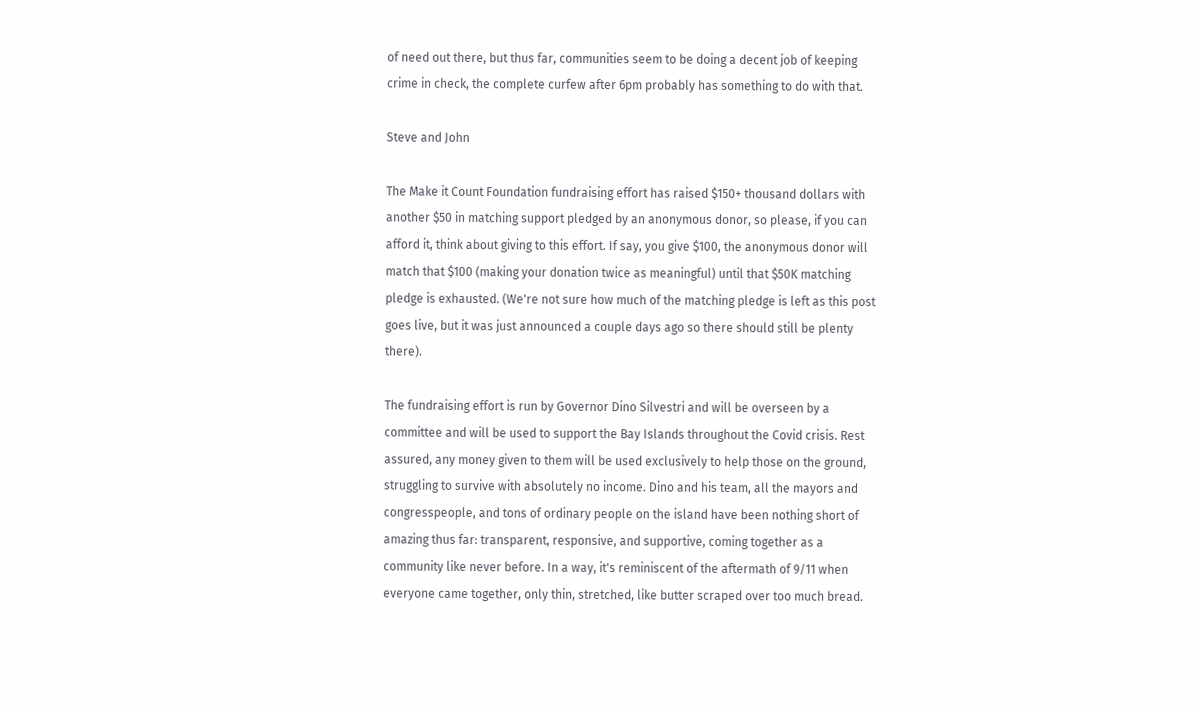of need out there, but thus far, communities seem to be doing a decent job of keeping crime in check, the complete curfew after 6pm probably has something to do with that.

Steve and John

The Make it Count Foundation fundraising effort has raised $150+ thousand dollars with another $50 in matching support pledged by an anonymous donor, so please, if you can afford it, think about giving to this effort. If say, you give $100, the anonymous donor will match that $100 (making your donation twice as meaningful) until that $50K matching pledge is exhausted. (We're not sure how much of the matching pledge is left as this post goes live, but it was just announced a couple days ago so there should still be plenty there).

The fundraising effort is run by Governor Dino Silvestri and will be overseen by a committee and will be used to support the Bay Islands throughout the Covid crisis. Rest assured, any money given to them will be used exclusively to help those on the ground, struggling to survive with absolutely no income. Dino and his team, all the mayors and congresspeople, and tons of ordinary people on the island have been nothing short of amazing thus far: transparent, responsive, and supportive, coming together as a community like never before. In a way, it's reminiscent of the aftermath of 9/11 when everyone came together, only thin, stretched, like butter scraped over too much bread.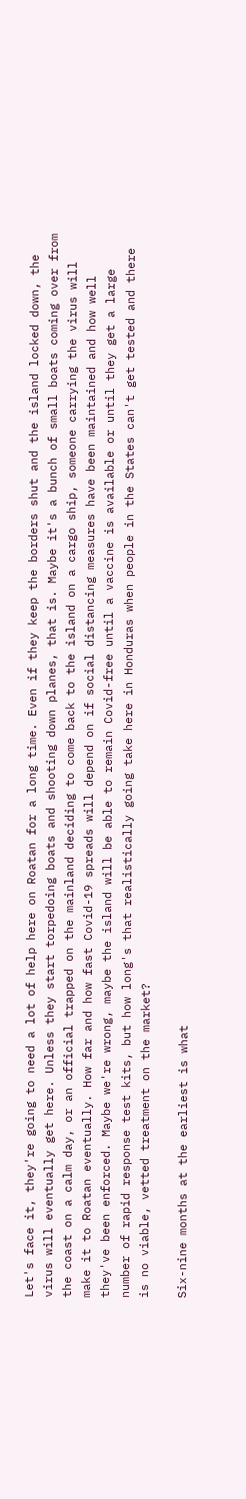Let's face it, they're going to need a lot of help here on Roatan for a long time. Even if they keep the borders shut and the island locked down, the virus will eventually get here. Unless they start torpedoing boats and shooting down planes, that is. Maybe it's a bunch of small boats coming over from the coast on a calm day, or an official trapped on the mainland deciding to come back to the island on a cargo ship, someone carrying the virus will make it to Roatan eventually. How far and how fast Covid-19 spreads will depend on if social distancing measures have been maintained and how well they've been enforced. Maybe we're wrong, maybe the island will be able to remain Covid-free until a vaccine is available or until they get a large number of rapid response test kits, but how long's that realistically going take here in Honduras when people in the States can't get tested and there is no viable, vetted treatment on the market?

Six-nine months at the earliest is what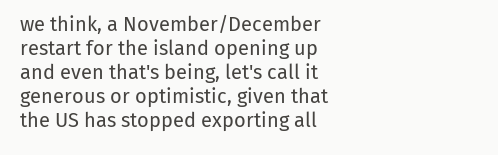we think, a November/December restart for the island opening up and even that's being, let's call it generous or optimistic, given that the US has stopped exporting all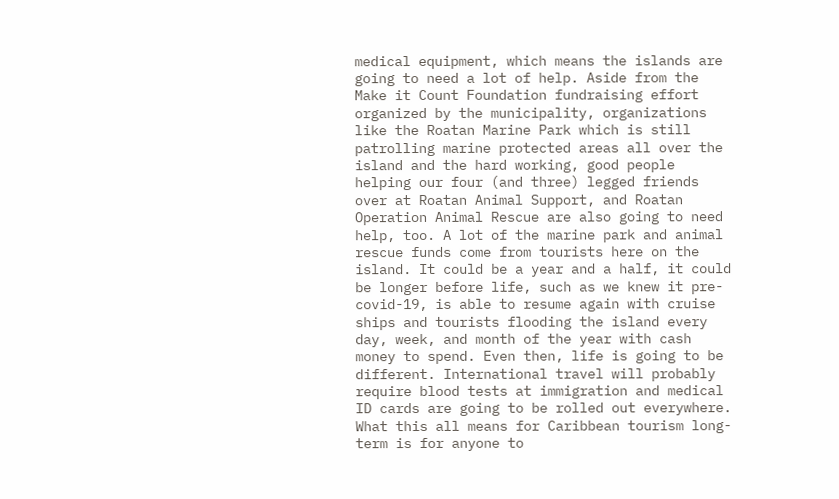medical equipment, which means the islands are going to need a lot of help. Aside from the Make it Count Foundation fundraising effort organized by the municipality, organizations like the Roatan Marine Park which is still patrolling marine protected areas all over the island and the hard working, good people helping our four (and three) legged friends over at Roatan Animal Support, and Roatan Operation Animal Rescue are also going to need help, too. A lot of the marine park and animal rescue funds come from tourists here on the island. It could be a year and a half, it could be longer before life, such as we knew it pre-covid-19, is able to resume again with cruise ships and tourists flooding the island every day, week, and month of the year with cash money to spend. Even then, life is going to be different. International travel will probably require blood tests at immigration and medical ID cards are going to be rolled out everywhere. What this all means for Caribbean tourism long-term is for anyone to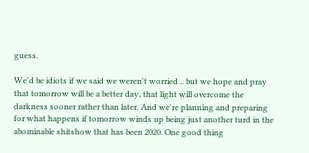guess.

We'd be idiots if we said we weren't worried .. but we hope and pray that tomorrow will be a better day, that light will overcome the darkness sooner rather than later. And we're planning and preparing for what happens if tomorrow winds up being just another turd in the abominable shitshow that has been 2020. One good thing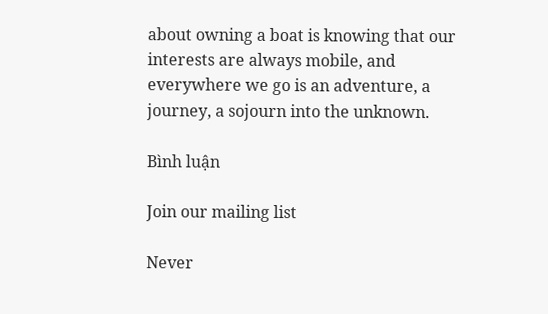about owning a boat is knowing that our interests are always mobile, and everywhere we go is an adventure, a journey, a sojourn into the unknown.

Bình luận

Join our mailing list

Never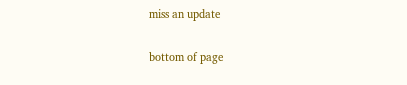miss an update

bottom of page